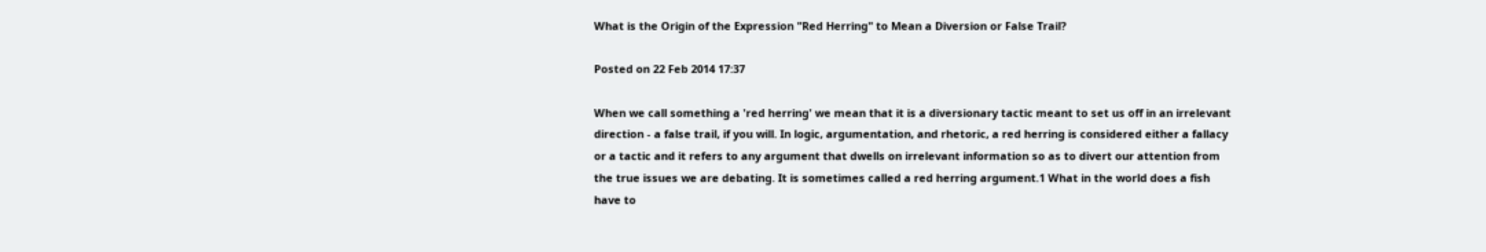What is the Origin of the Expression "Red Herring" to Mean a Diversion or False Trail?

Posted on 22 Feb 2014 17:37

When we call something a 'red herring' we mean that it is a diversionary tactic meant to set us off in an irrelevant direction - a false trail, if you will. In logic, argumentation, and rhetoric, a red herring is considered either a fallacy or a tactic and it refers to any argument that dwells on irrelevant information so as to divert our attention from the true issues we are debating. It is sometimes called a red herring argument.1 What in the world does a fish have to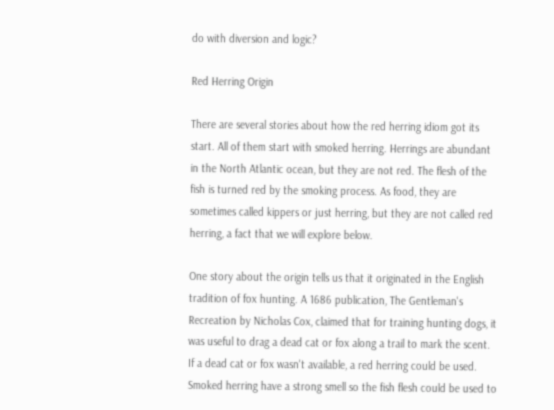do with diversion and logic?

Red Herring Origin

There are several stories about how the red herring idiom got its start. All of them start with smoked herring. Herrings are abundant in the North Atlantic ocean, but they are not red. The flesh of the fish is turned red by the smoking process. As food, they are sometimes called kippers or just herring, but they are not called red herring, a fact that we will explore below.

One story about the origin tells us that it originated in the English tradition of fox hunting. A 1686 publication, The Gentleman's Recreation by Nicholas Cox, claimed that for training hunting dogs, it was useful to drag a dead cat or fox along a trail to mark the scent. If a dead cat or fox wasn't available, a red herring could be used. Smoked herring have a strong smell so the fish flesh could be used to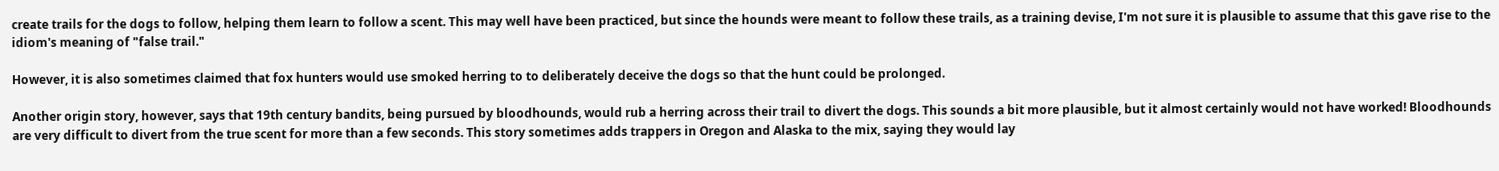create trails for the dogs to follow, helping them learn to follow a scent. This may well have been practiced, but since the hounds were meant to follow these trails, as a training devise, I'm not sure it is plausible to assume that this gave rise to the idiom's meaning of "false trail."

However, it is also sometimes claimed that fox hunters would use smoked herring to to deliberately deceive the dogs so that the hunt could be prolonged.

Another origin story, however, says that 19th century bandits, being pursued by bloodhounds, would rub a herring across their trail to divert the dogs. This sounds a bit more plausible, but it almost certainly would not have worked! Bloodhounds are very difficult to divert from the true scent for more than a few seconds. This story sometimes adds trappers in Oregon and Alaska to the mix, saying they would lay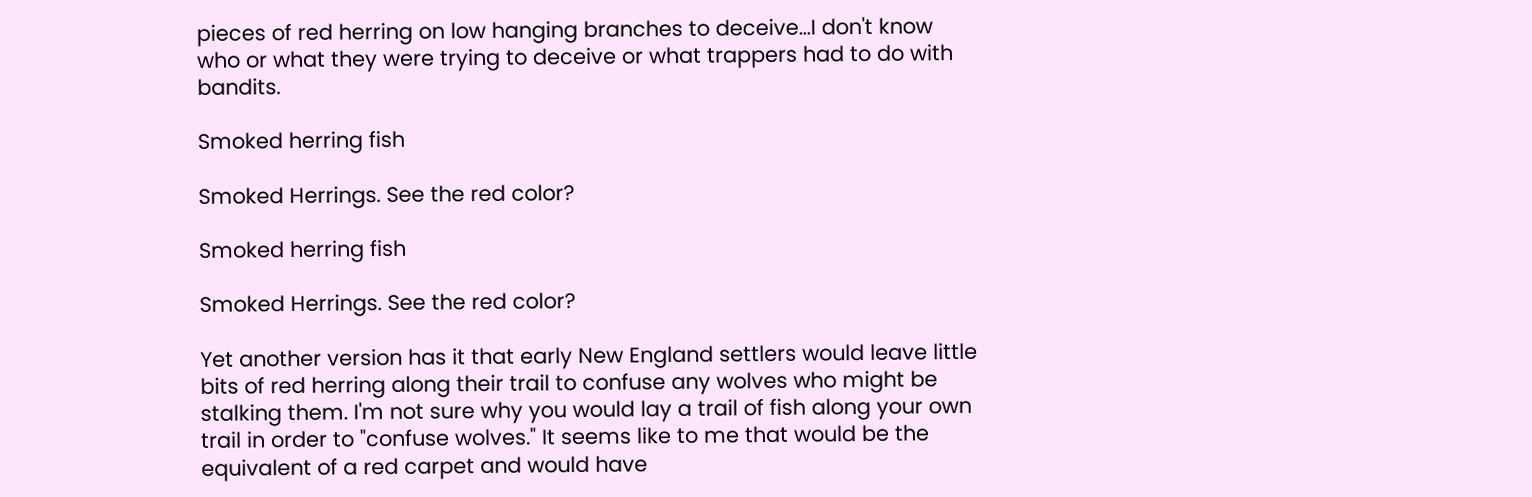pieces of red herring on low hanging branches to deceive…I don't know who or what they were trying to deceive or what trappers had to do with bandits.

Smoked herring fish

Smoked Herrings. See the red color?

Smoked herring fish

Smoked Herrings. See the red color?

Yet another version has it that early New England settlers would leave little bits of red herring along their trail to confuse any wolves who might be stalking them. I'm not sure why you would lay a trail of fish along your own trail in order to "confuse wolves." It seems like to me that would be the equivalent of a red carpet and would have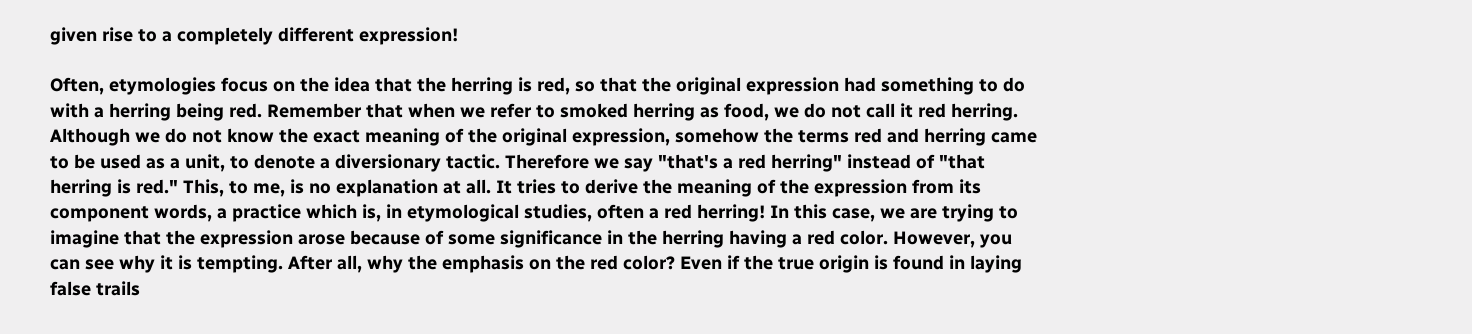given rise to a completely different expression!

Often, etymologies focus on the idea that the herring is red, so that the original expression had something to do with a herring being red. Remember that when we refer to smoked herring as food, we do not call it red herring. Although we do not know the exact meaning of the original expression, somehow the terms red and herring came to be used as a unit, to denote a diversionary tactic. Therefore we say "that's a red herring" instead of "that herring is red." This, to me, is no explanation at all. It tries to derive the meaning of the expression from its component words, a practice which is, in etymological studies, often a red herring! In this case, we are trying to imagine that the expression arose because of some significance in the herring having a red color. However, you can see why it is tempting. After all, why the emphasis on the red color? Even if the true origin is found in laying false trails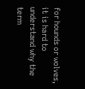for hounds or wolves, it is hard to understand why the term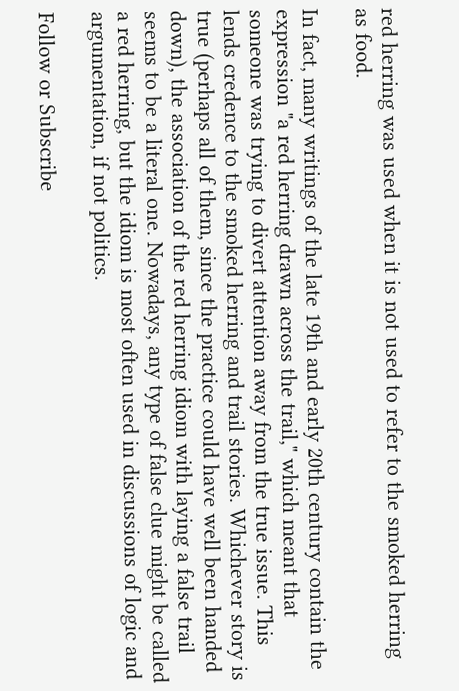red herring was used when it is not used to refer to the smoked herring as food.

In fact, many writings of the late 19th and early 20th century contain the expression "a red herring drawn across the trail," which meant that someone was trying to divert attention away from the true issue. This lends credence to the smoked herring and trail stories. Whichever story is true (perhaps all of them, since the practice could have well been handed down), the association of the red herring idiom with laying a false trail seems to be a literal one. Nowadays, any type of false clue might be called a red herring, but the idiom is most often used in discussions of logic and argumentation, if not politics.

Follow or Subscribe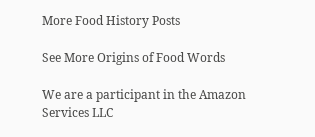More Food History Posts

See More Origins of Food Words

We are a participant in the Amazon Services LLC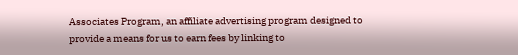Associates Program, an affiliate advertising program designed to provide a means for us to earn fees by linking to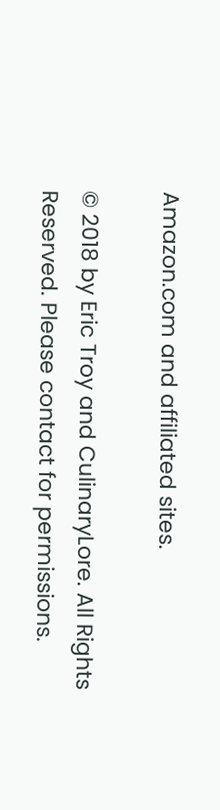Amazon.com and affiliated sites.

© 2018 by Eric Troy and CulinaryLore. All Rights Reserved. Please contact for permissions.